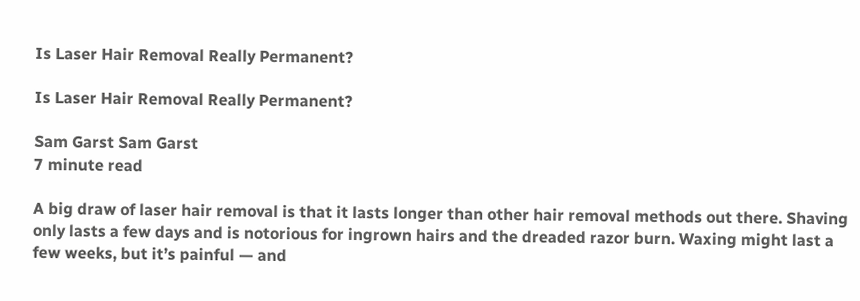Is Laser Hair Removal Really Permanent?

Is Laser Hair Removal Really Permanent?

Sam Garst Sam Garst
7 minute read

A big draw of laser hair removal is that it lasts longer than other hair removal methods out there. Shaving only lasts a few days and is notorious for ingrown hairs and the dreaded razor burn. Waxing might last a few weeks, but it’s painful — and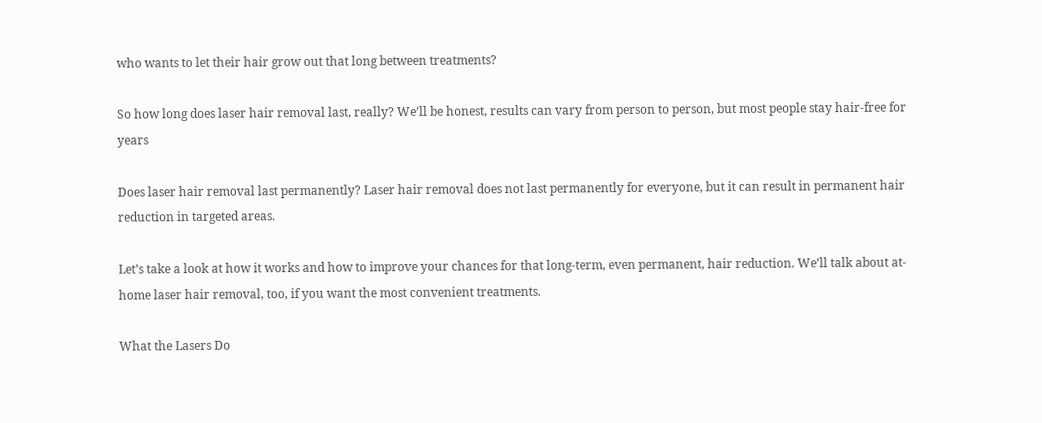who wants to let their hair grow out that long between treatments?

So how long does laser hair removal last, really? We’ll be honest, results can vary from person to person, but most people stay hair-free for years

Does laser hair removal last permanently? Laser hair removal does not last permanently for everyone, but it can result in permanent hair reduction in targeted areas.

Let’s take a look at how it works and how to improve your chances for that long-term, even permanent, hair reduction. We’ll talk about at-home laser hair removal, too, if you want the most convenient treatments.

What the Lasers Do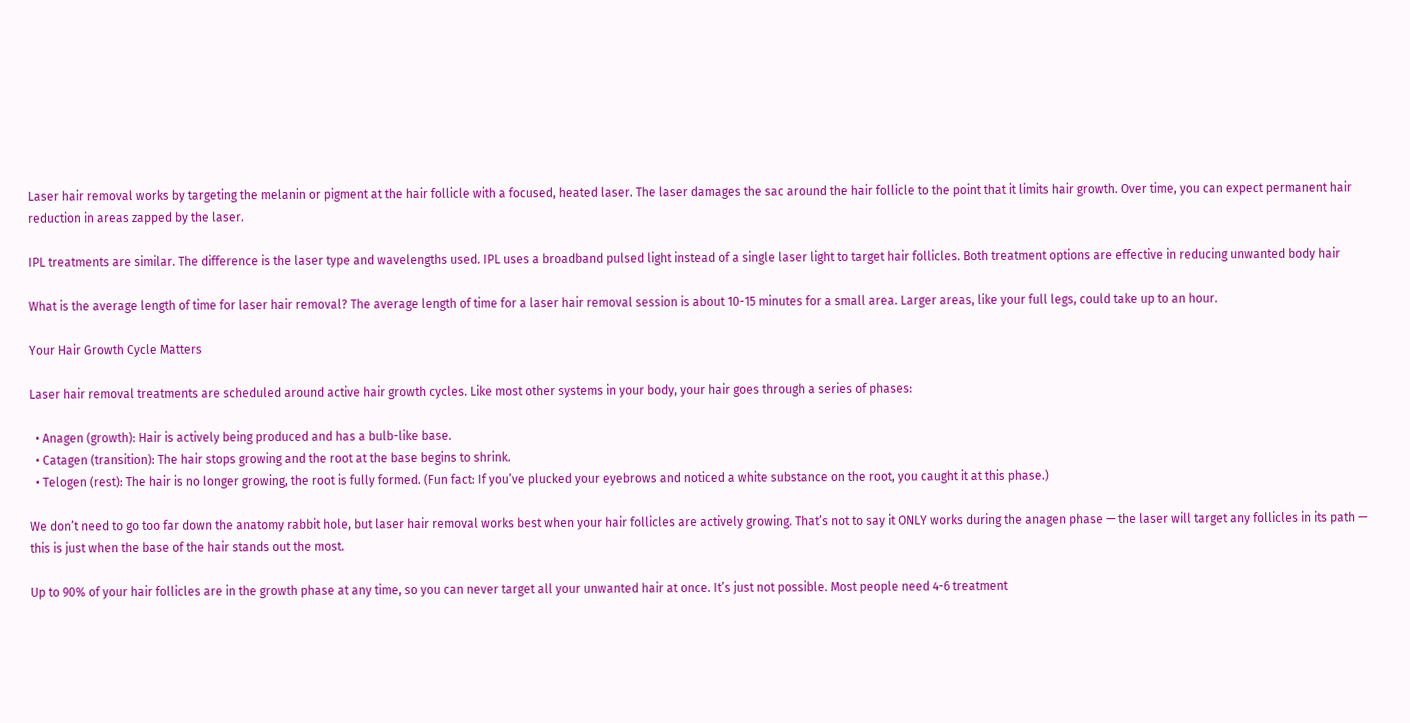Laser hair removal works by targeting the melanin or pigment at the hair follicle with a focused, heated laser. The laser damages the sac around the hair follicle to the point that it limits hair growth. Over time, you can expect permanent hair reduction in areas zapped by the laser.

IPL treatments are similar. The difference is the laser type and wavelengths used. IPL uses a broadband pulsed light instead of a single laser light to target hair follicles. Both treatment options are effective in reducing unwanted body hair

What is the average length of time for laser hair removal? The average length of time for a laser hair removal session is about 10-15 minutes for a small area. Larger areas, like your full legs, could take up to an hour.

Your Hair Growth Cycle Matters

Laser hair removal treatments are scheduled around active hair growth cycles. Like most other systems in your body, your hair goes through a series of phases:

  • Anagen (growth): Hair is actively being produced and has a bulb-like base.
  • Catagen (transition): The hair stops growing and the root at the base begins to shrink.
  • Telogen (rest): The hair is no longer growing, the root is fully formed. (Fun fact: If you’ve plucked your eyebrows and noticed a white substance on the root, you caught it at this phase.)

We don’t need to go too far down the anatomy rabbit hole, but laser hair removal works best when your hair follicles are actively growing. That’s not to say it ONLY works during the anagen phase — the laser will target any follicles in its path — this is just when the base of the hair stands out the most.

Up to 90% of your hair follicles are in the growth phase at any time, so you can never target all your unwanted hair at once. It’s just not possible. Most people need 4-6 treatment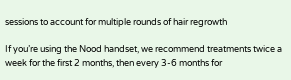sessions to account for multiple rounds of hair regrowth

If you’re using the Nood handset, we recommend treatments twice a week for the first 2 months, then every 3-6 months for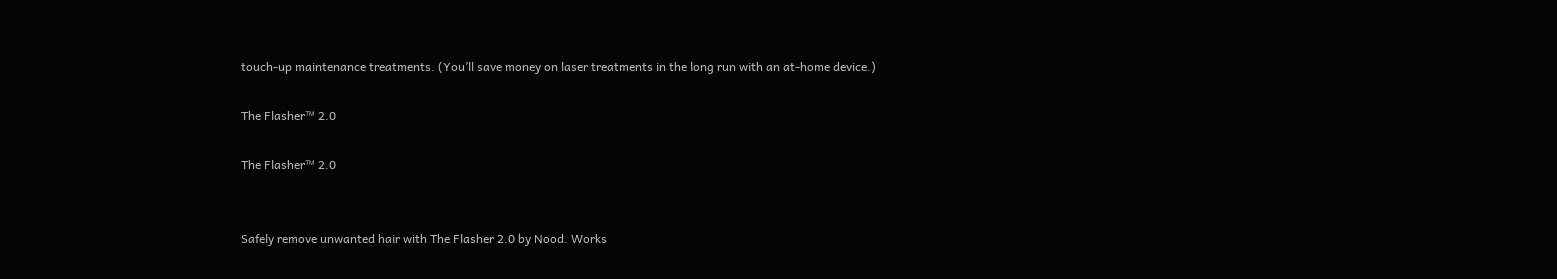touch-up maintenance treatments. (You’ll save money on laser treatments in the long run with an at-home device.)

The Flasher™ 2.0

The Flasher™ 2.0


Safely remove unwanted hair with The Flasher 2.0 by Nood. Works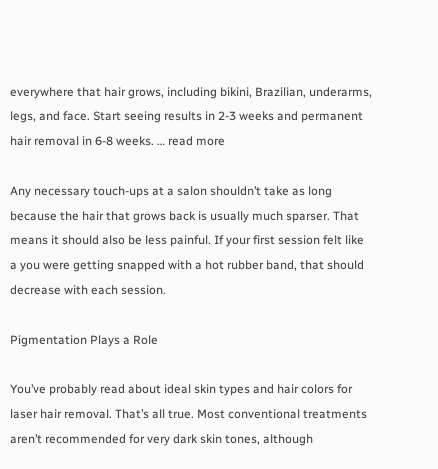everywhere that hair grows, including bikini, Brazilian, underarms, legs, and face. Start seeing results in 2-3 weeks and permanent hair removal in 6-8 weeks. … read more

Any necessary touch-ups at a salon shouldn’t take as long because the hair that grows back is usually much sparser. That means it should also be less painful. If your first session felt like a you were getting snapped with a hot rubber band, that should decrease with each session.

Pigmentation Plays a Role

You’ve probably read about ideal skin types and hair colors for laser hair removal. That’s all true. Most conventional treatments aren’t recommended for very dark skin tones, although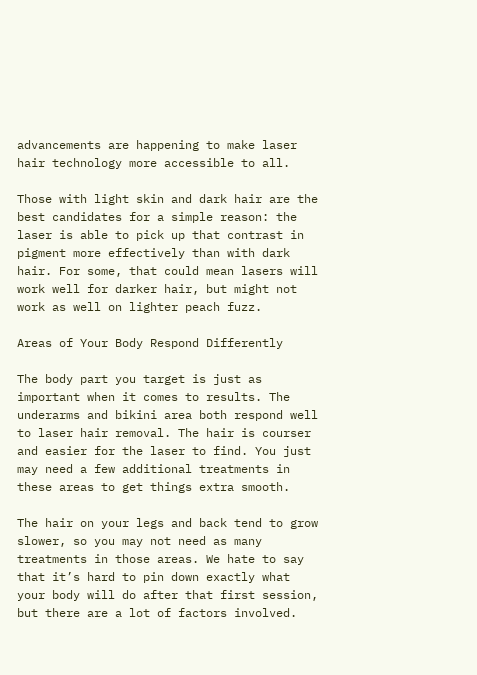advancements are happening to make laser hair technology more accessible to all.

Those with light skin and dark hair are the best candidates for a simple reason: the laser is able to pick up that contrast in pigment more effectively than with dark hair. For some, that could mean lasers will work well for darker hair, but might not work as well on lighter peach fuzz.

Areas of Your Body Respond Differently

The body part you target is just as important when it comes to results. The underarms and bikini area both respond well to laser hair removal. The hair is courser and easier for the laser to find. You just may need a few additional treatments in these areas to get things extra smooth.

The hair on your legs and back tend to grow slower, so you may not need as many treatments in those areas. We hate to say that it’s hard to pin down exactly what your body will do after that first session, but there are a lot of factors involved.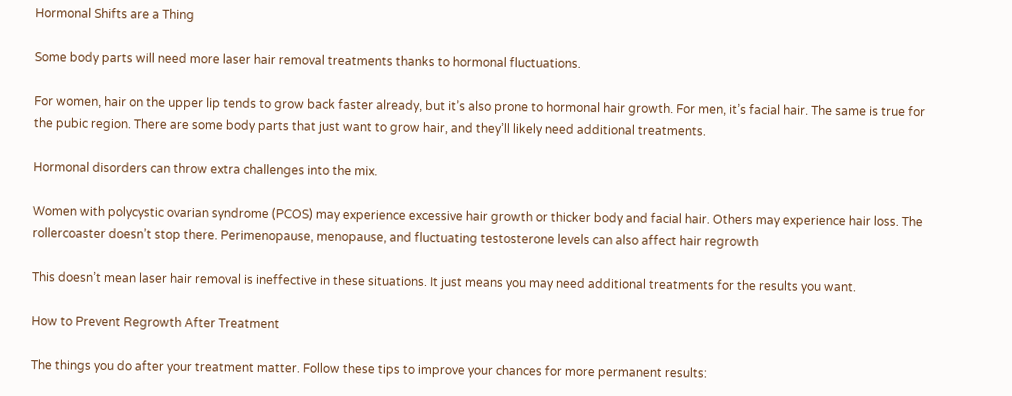Hormonal Shifts are a Thing

Some body parts will need more laser hair removal treatments thanks to hormonal fluctuations.

For women, hair on the upper lip tends to grow back faster already, but it’s also prone to hormonal hair growth. For men, it’s facial hair. The same is true for the pubic region. There are some body parts that just want to grow hair, and they’ll likely need additional treatments.

Hormonal disorders can throw extra challenges into the mix.

Women with polycystic ovarian syndrome (PCOS) may experience excessive hair growth or thicker body and facial hair. Others may experience hair loss. The rollercoaster doesn’t stop there. Perimenopause, menopause, and fluctuating testosterone levels can also affect hair regrowth

This doesn’t mean laser hair removal is ineffective in these situations. It just means you may need additional treatments for the results you want.

How to Prevent Regrowth After Treatment

The things you do after your treatment matter. Follow these tips to improve your chances for more permanent results: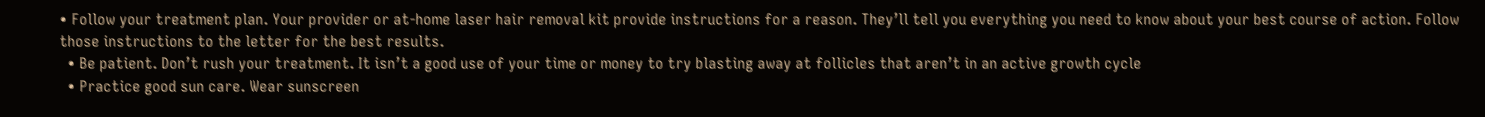• Follow your treatment plan. Your provider or at-home laser hair removal kit provide instructions for a reason. They’ll tell you everything you need to know about your best course of action. Follow those instructions to the letter for the best results.
  • Be patient. Don’t rush your treatment. It isn’t a good use of your time or money to try blasting away at follicles that aren’t in an active growth cycle
  • Practice good sun care. Wear sunscreen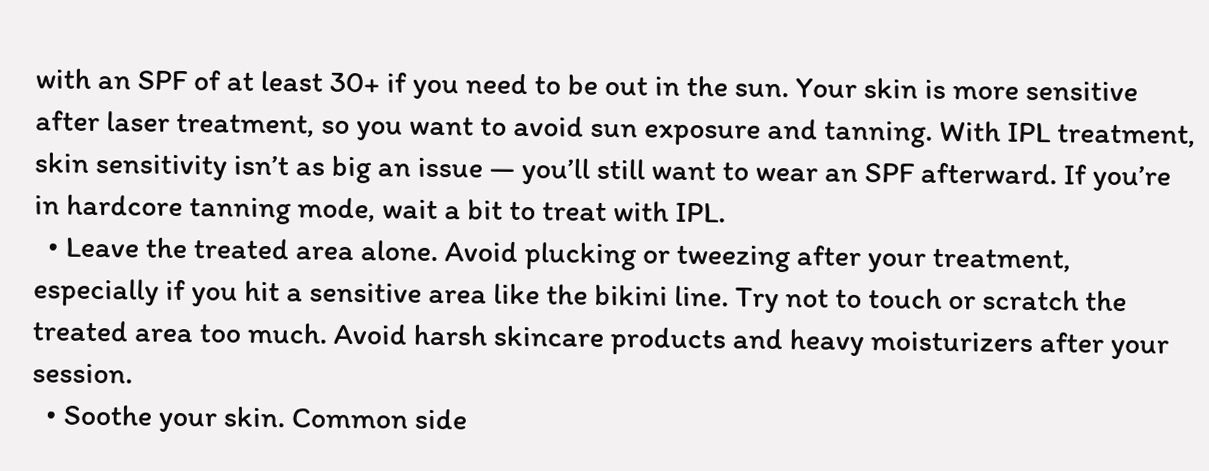with an SPF of at least 30+ if you need to be out in the sun. Your skin is more sensitive after laser treatment, so you want to avoid sun exposure and tanning. With IPL treatment, skin sensitivity isn’t as big an issue — you’ll still want to wear an SPF afterward. If you’re in hardcore tanning mode, wait a bit to treat with IPL.
  • Leave the treated area alone. Avoid plucking or tweezing after your treatment, especially if you hit a sensitive area like the bikini line. Try not to touch or scratch the treated area too much. Avoid harsh skincare products and heavy moisturizers after your session.
  • Soothe your skin. Common side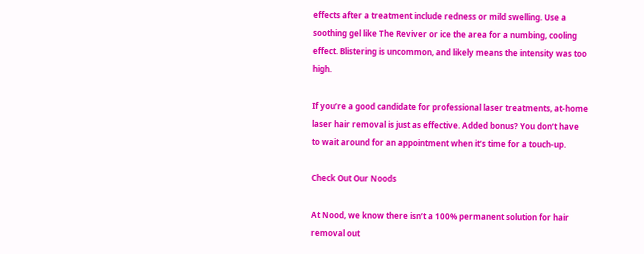effects after a treatment include redness or mild swelling. Use a soothing gel like The Reviver or ice the area for a numbing, cooling effect. Blistering is uncommon, and likely means the intensity was too high.

If you’re a good candidate for professional laser treatments, at-home laser hair removal is just as effective. Added bonus? You don’t have to wait around for an appointment when it’s time for a touch-up.

Check Out Our Noods

At Nood, we know there isn’t a 100% permanent solution for hair removal out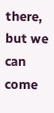there, but we can come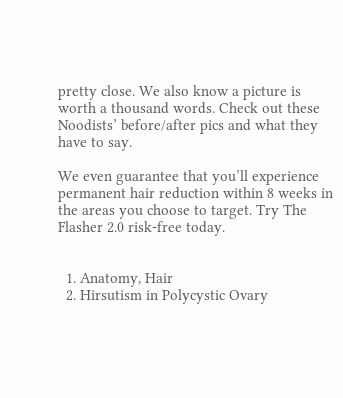pretty close. We also know a picture is worth a thousand words. Check out these Noodists’ before/after pics and what they have to say.

We even guarantee that you’ll experience permanent hair reduction within 8 weeks in the areas you choose to target. Try The Flasher 2.0 risk-free today.


  1. Anatomy, Hair
  2. Hirsutism in Polycystic Ovary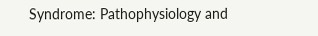Syndrome: Pathophysiology and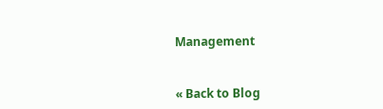Management


« Back to Blog